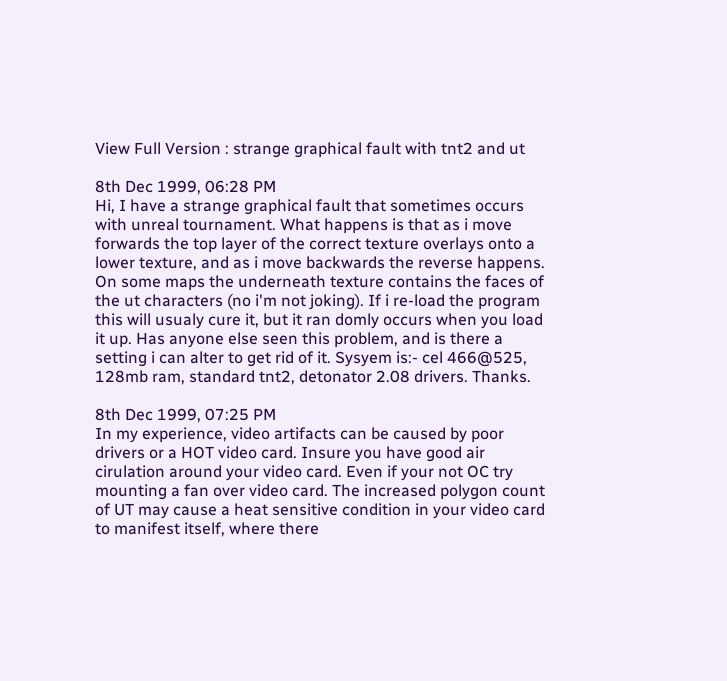View Full Version : strange graphical fault with tnt2 and ut

8th Dec 1999, 06:28 PM
Hi, I have a strange graphical fault that sometimes occurs with unreal tournament. What happens is that as i move forwards the top layer of the correct texture overlays onto a lower texture, and as i move backwards the reverse happens. On some maps the underneath texture contains the faces of the ut characters (no i'm not joking). If i re-load the program this will usualy cure it, but it ran domly occurs when you load it up. Has anyone else seen this problem, and is there a setting i can alter to get rid of it. Sysyem is:- cel 466@525, 128mb ram, standard tnt2, detonator 2.08 drivers. Thanks.

8th Dec 1999, 07:25 PM
In my experience, video artifacts can be caused by poor drivers or a HOT video card. Insure you have good air cirulation around your video card. Even if your not OC try mounting a fan over video card. The increased polygon count of UT may cause a heat sensitive condition in your video card to manifest itself, where there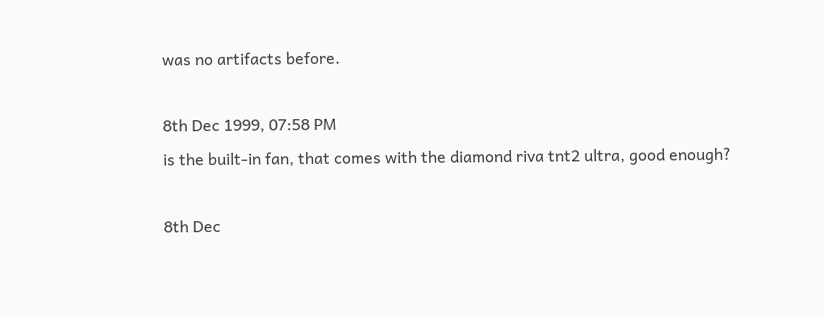was no artifacts before.

8th Dec 1999, 07:58 PM
is the built-in fan, that comes with the diamond riva tnt2 ultra, good enough?

8th Dec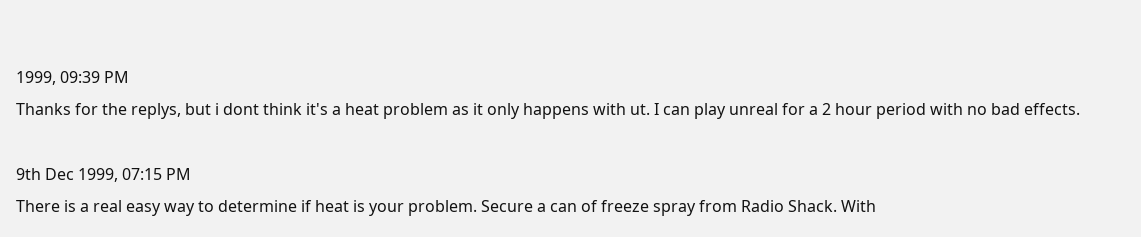1999, 09:39 PM
Thanks for the replys, but i dont think it's a heat problem as it only happens with ut. I can play unreal for a 2 hour period with no bad effects.

9th Dec 1999, 07:15 PM
There is a real easy way to determine if heat is your problem. Secure a can of freeze spray from Radio Shack. With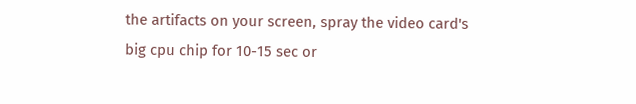the artifacts on your screen, spray the video card's big cpu chip for 10-15 sec or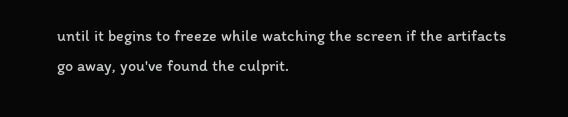until it begins to freeze while watching the screen if the artifacts go away, you've found the culprit.